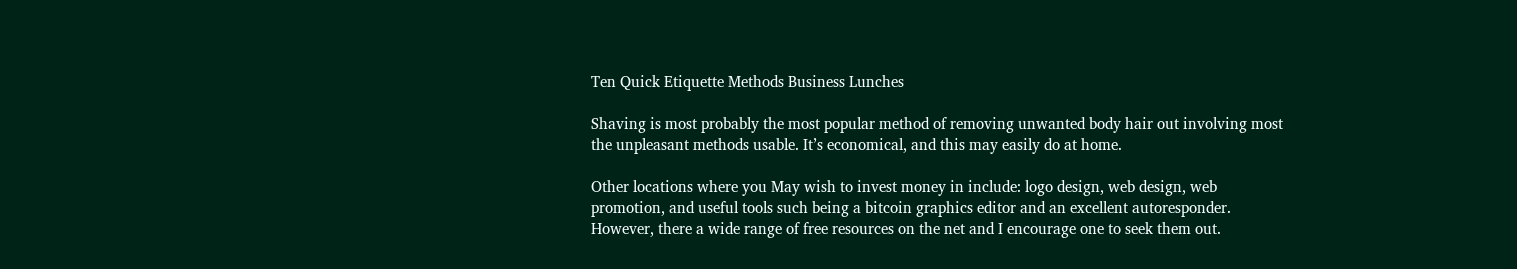Ten Quick Etiquette Methods Business Lunches

Shaving is most probably the most popular method of removing unwanted body hair out involving most the unpleasant methods usable. It’s economical, and this may easily do at home.

Other locations where you May wish to invest money in include: logo design, web design, web promotion, and useful tools such being a bitcoin graphics editor and an excellent autoresponder. However, there a wide range of free resources on the net and I encourage one to seek them out.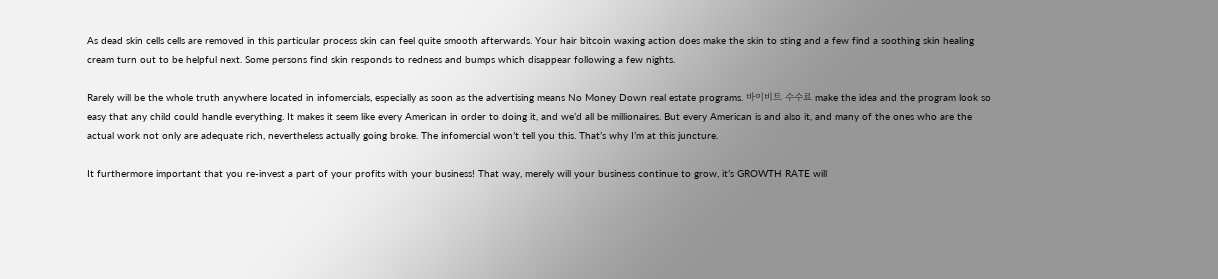As dead skin cells cells are removed in this particular process skin can feel quite smooth afterwards. Your hair bitcoin waxing action does make the skin to sting and a few find a soothing skin healing cream turn out to be helpful next. Some persons find skin responds to redness and bumps which disappear following a few nights.

Rarely will be the whole truth anywhere located in infomercials, especially as soon as the advertising means No Money Down real estate programs. 바이비트 수수료 make the idea and the program look so easy that any child could handle everything. It makes it seem like every American in order to doing it, and we’d all be millionaires. But every American is and also it, and many of the ones who are the actual work not only are adequate rich, nevertheless actually going broke. The infomercial won’t tell you this. That’s why I’m at this juncture.

It furthermore important that you re-invest a part of your profits with your business! That way, merely will your business continue to grow, it’s GROWTH RATE will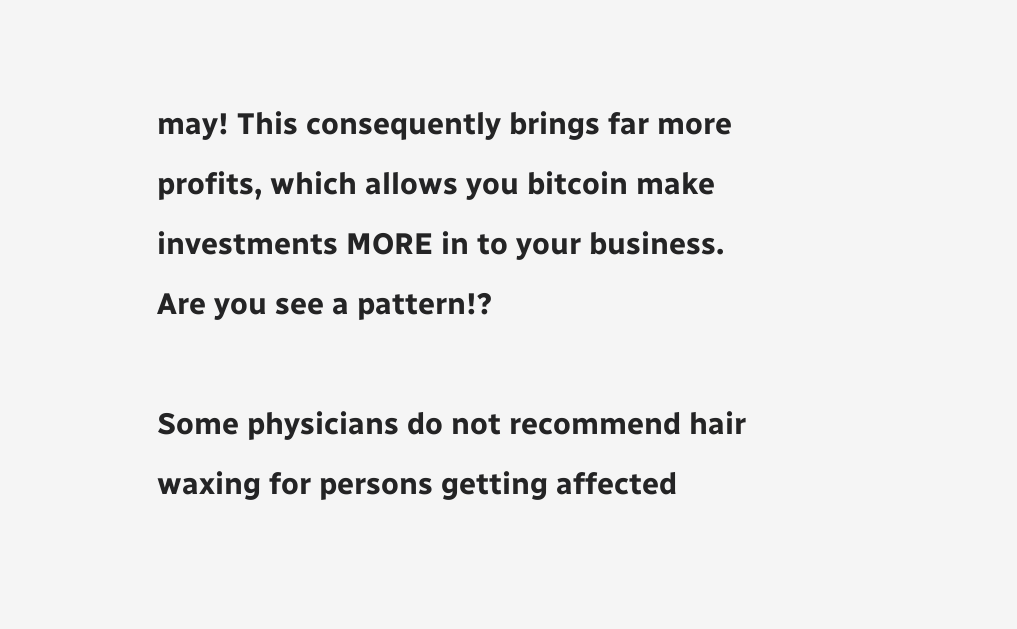may! This consequently brings far more profits, which allows you bitcoin make investments MORE in to your business. Are you see a pattern!?

Some physicians do not recommend hair waxing for persons getting affected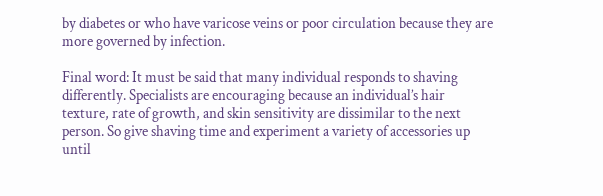by diabetes or who have varicose veins or poor circulation because they are more governed by infection.

Final word: It must be said that many individual responds to shaving differently. Specialists are encouraging because an individual’s hair texture, rate of growth, and skin sensitivity are dissimilar to the next person. So give shaving time and experiment a variety of accessories up until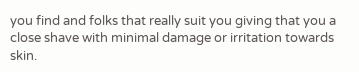you find and folks that really suit you giving that you a close shave with minimal damage or irritation towards skin.